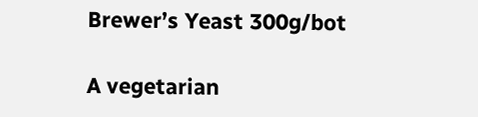Brewer’s Yeast 300g/bot

A vegetarian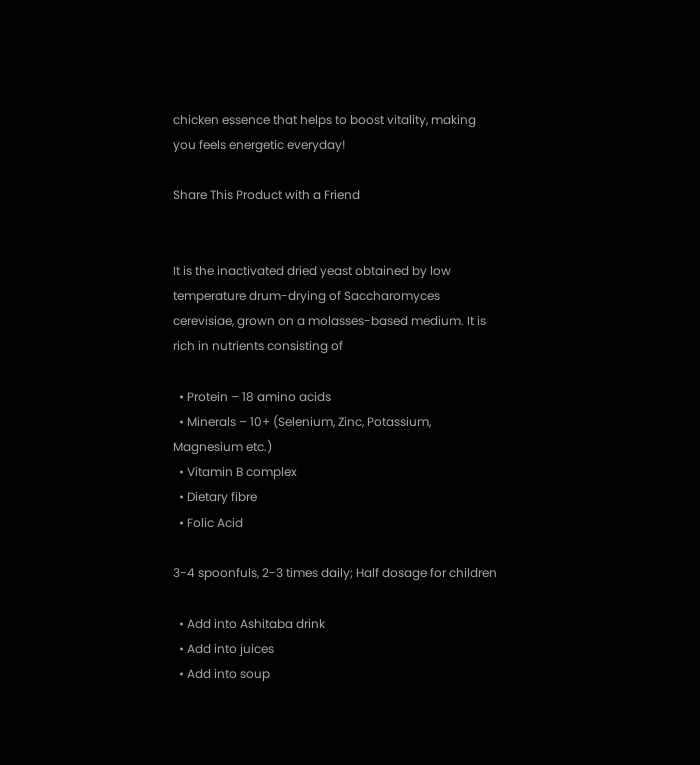chicken essence that helps to boost vitality, making you feels energetic everyday!

Share This Product with a Friend


It is the inactivated dried yeast obtained by low temperature drum-drying of Saccharomyces cerevisiae, grown on a molasses-based medium. It is rich in nutrients consisting of

  • Protein – 18 amino acids
  • Minerals – 10+ (Selenium, Zinc, Potassium, Magnesium etc.)
  • Vitamin B complex
  • Dietary fibre
  • Folic Acid

3-4 spoonfuls, 2-3 times daily; Half dosage for children

  • Add into Ashitaba drink
  • Add into juices
  • Add into soup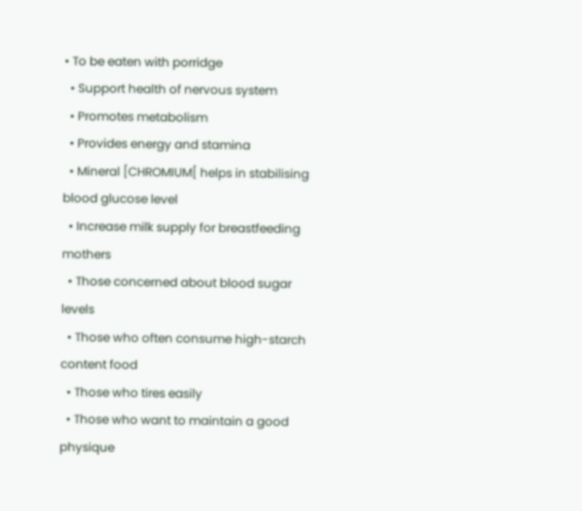• To be eaten with porridge
  • Support health of nervous system
  • Promotes metabolism
  • Provides energy and stamina
  • Mineral [CHROMIUM[ helps in stabilising blood glucose level
  • Increase milk supply for breastfeeding mothers
  • Those concerned about blood sugar levels
  • Those who often consume high-starch content food
  • Those who tires easily
  • Those who want to maintain a good physique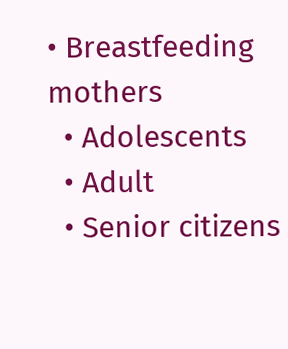• Breastfeeding mothers
  • Adolescents
  • Adult
  • Senior citizens